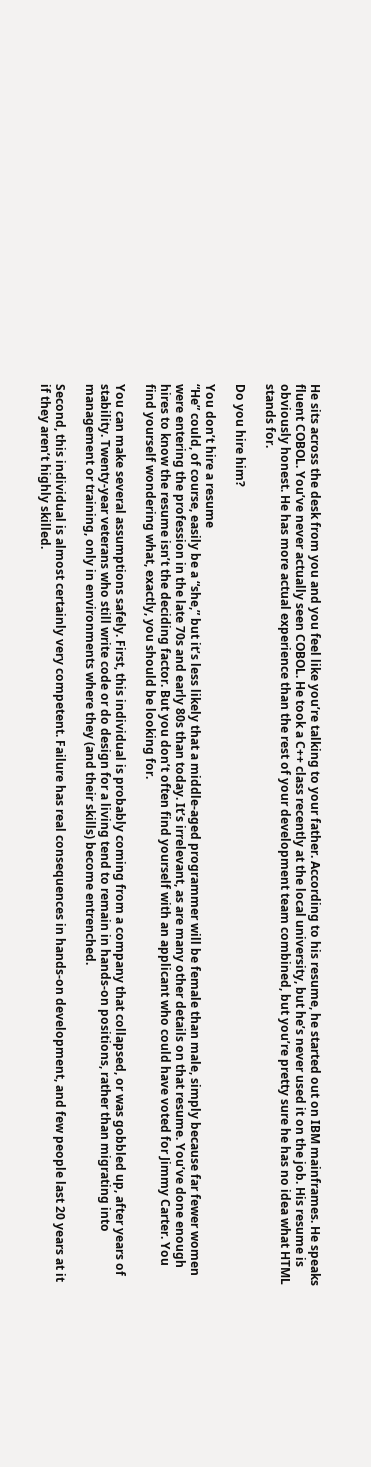He sits across the desk from you and you feel like you’re talking to your father. According to his resume, he started out on IBM mainframes. He speaks fluent COBOL. You’ve never actually seen COBOL. He took a C++ class recently at the local university, but he’s never used it on the job. His resume is obviously honest. He has more actual experience than the rest of your development team combined, but you’re pretty sure he has no idea what HTML stands for.

Do you hire him?

You don’t hire a resume
“He” could, of course, easily be a “she,” but it’s less likely that a middle-aged programmer will be female than male, simply because far fewer women were entering the profession in the late 70s and early 80s than today. It’s irrelevant, as are many other details on that resume. You’ve done enough hires to know the resume isn’t the deciding factor. But you don’t often find yourself with an applicant who could have voted for Jimmy Carter. You find yourself wondering what, exactly, you should be looking for.

You can make several assumptions safely. First, this individual is probably coming from a company that collapsed, or was gobbled up, after years of stability. Twenty-year veterans who still write code or do design for a living tend to remain in hands-on positions, rather than migrating into management or training, only in environments where they (and their skills) become entrenched.

Second, this individual is almost certainly very competent. Failure has real consequences in hands-on development, and few people last 20 years at it if they aren’t highly skilled.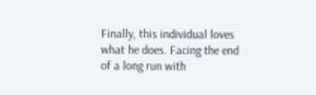Finally, this individual loves what he does. Facing the end of a long run with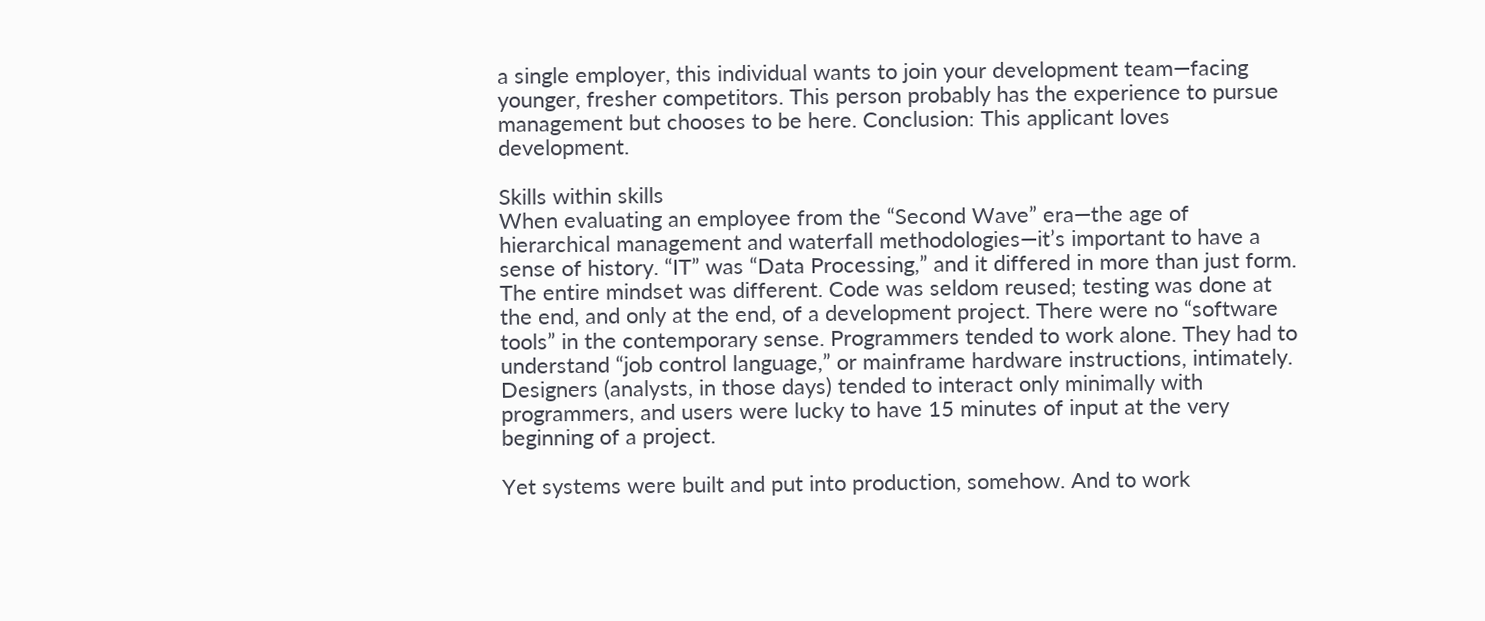a single employer, this individual wants to join your development team—facing younger, fresher competitors. This person probably has the experience to pursue management but chooses to be here. Conclusion: This applicant loves development.

Skills within skills
When evaluating an employee from the “Second Wave” era—the age of hierarchical management and waterfall methodologies—it’s important to have a sense of history. “IT” was “Data Processing,” and it differed in more than just form. The entire mindset was different. Code was seldom reused; testing was done at the end, and only at the end, of a development project. There were no “software tools” in the contemporary sense. Programmers tended to work alone. They had to understand “job control language,” or mainframe hardware instructions, intimately. Designers (analysts, in those days) tended to interact only minimally with programmers, and users were lucky to have 15 minutes of input at the very beginning of a project.

Yet systems were built and put into production, somehow. And to work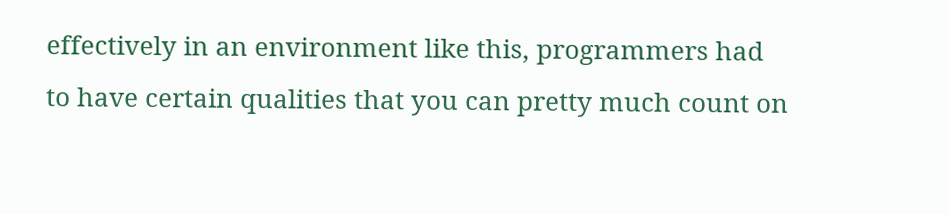effectively in an environment like this, programmers had to have certain qualities that you can pretty much count on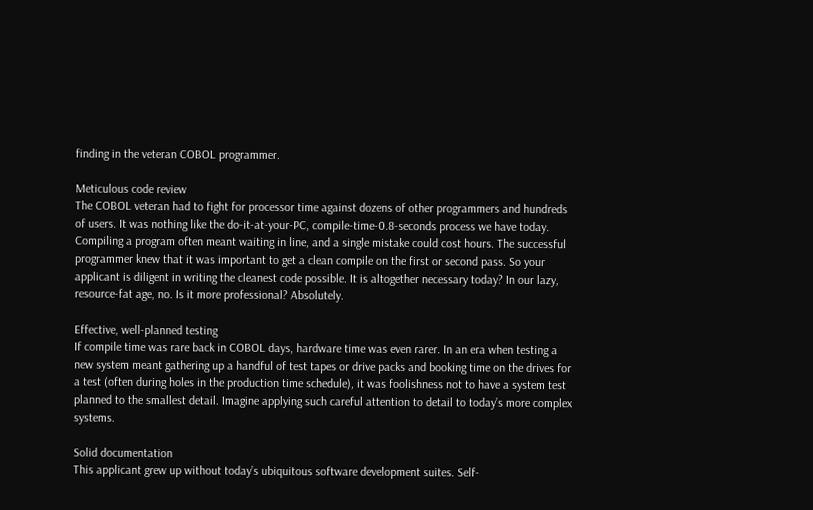finding in the veteran COBOL programmer.

Meticulous code review
The COBOL veteran had to fight for processor time against dozens of other programmers and hundreds of users. It was nothing like the do-it-at-your-PC, compile-time-0.8-seconds process we have today. Compiling a program often meant waiting in line, and a single mistake could cost hours. The successful programmer knew that it was important to get a clean compile on the first or second pass. So your applicant is diligent in writing the cleanest code possible. It is altogether necessary today? In our lazy, resource-fat age, no. Is it more professional? Absolutely.

Effective, well-planned testing
If compile time was rare back in COBOL days, hardware time was even rarer. In an era when testing a new system meant gathering up a handful of test tapes or drive packs and booking time on the drives for a test (often during holes in the production time schedule), it was foolishness not to have a system test planned to the smallest detail. Imagine applying such careful attention to detail to today’s more complex systems.

Solid documentation
This applicant grew up without today’s ubiquitous software development suites. Self-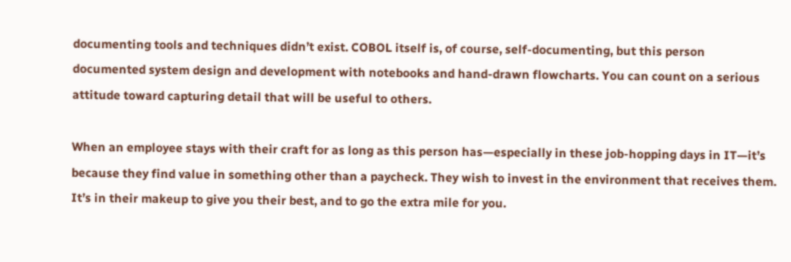documenting tools and techniques didn’t exist. COBOL itself is, of course, self-documenting, but this person documented system design and development with notebooks and hand-drawn flowcharts. You can count on a serious attitude toward capturing detail that will be useful to others.

When an employee stays with their craft for as long as this person has—especially in these job-hopping days in IT—it’s because they find value in something other than a paycheck. They wish to invest in the environment that receives them. It’s in their makeup to give you their best, and to go the extra mile for you.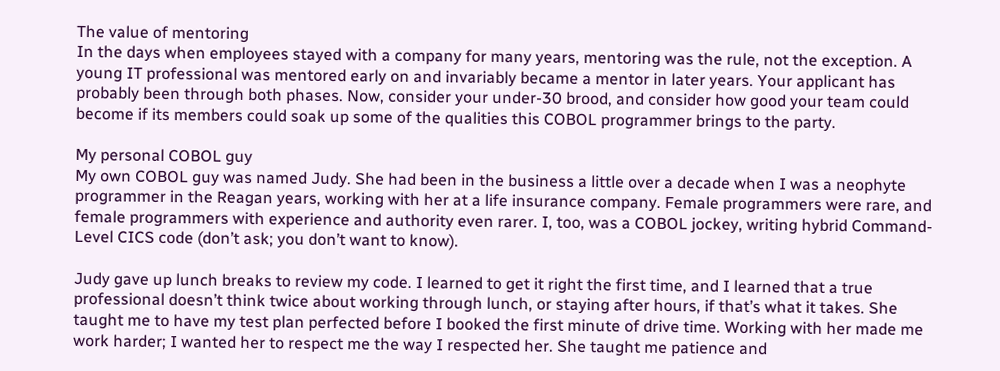The value of mentoring
In the days when employees stayed with a company for many years, mentoring was the rule, not the exception. A young IT professional was mentored early on and invariably became a mentor in later years. Your applicant has probably been through both phases. Now, consider your under-30 brood, and consider how good your team could become if its members could soak up some of the qualities this COBOL programmer brings to the party.

My personal COBOL guy
My own COBOL guy was named Judy. She had been in the business a little over a decade when I was a neophyte programmer in the Reagan years, working with her at a life insurance company. Female programmers were rare, and female programmers with experience and authority even rarer. I, too, was a COBOL jockey, writing hybrid Command-Level CICS code (don’t ask; you don’t want to know).

Judy gave up lunch breaks to review my code. I learned to get it right the first time, and I learned that a true professional doesn’t think twice about working through lunch, or staying after hours, if that’s what it takes. She taught me to have my test plan perfected before I booked the first minute of drive time. Working with her made me work harder; I wanted her to respect me the way I respected her. She taught me patience and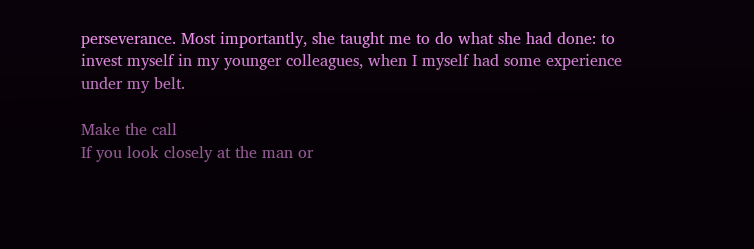perseverance. Most importantly, she taught me to do what she had done: to invest myself in my younger colleagues, when I myself had some experience under my belt.

Make the call
If you look closely at the man or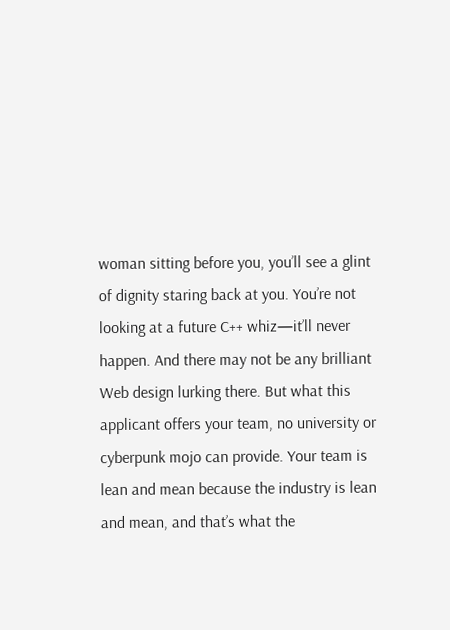woman sitting before you, you’ll see a glint of dignity staring back at you. You’re not looking at a future C++ whiz—it’ll never happen. And there may not be any brilliant Web design lurking there. But what this applicant offers your team, no university or cyberpunk mojo can provide. Your team is lean and mean because the industry is lean and mean, and that’s what the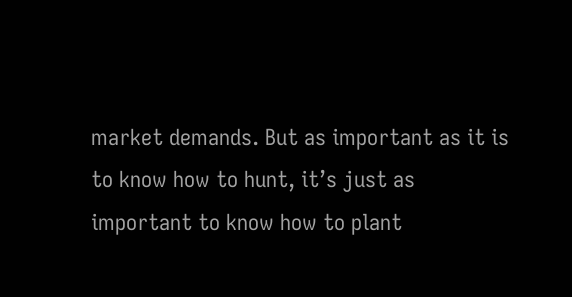market demands. But as important as it is to know how to hunt, it’s just as important to know how to plant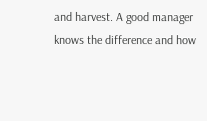and harvest. A good manager knows the difference and how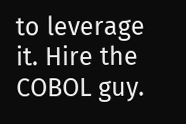to leverage it. Hire the COBOL guy.